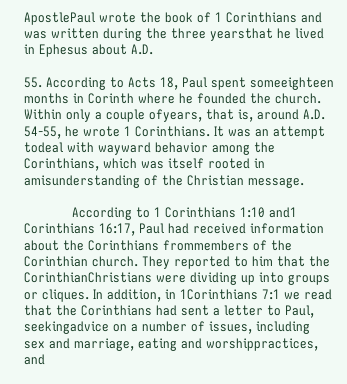ApostlePaul wrote the book of 1 Corinthians and was written during the three yearsthat he lived in Ephesus about A.D.

55. According to Acts 18, Paul spent someeighteen months in Corinth where he founded the church. Within only a couple ofyears, that is, around A.D. 54-55, he wrote 1 Corinthians. It was an attempt todeal with wayward behavior among the Corinthians, which was itself rooted in amisunderstanding of the Christian message.

            According to 1 Corinthians 1:10 and1 Corinthians 16:17, Paul had received information about the Corinthians frommembers of the Corinthian church. They reported to him that the CorinthianChristians were dividing up into groups or cliques. In addition, in 1Corinthians 7:1 we read that the Corinthians had sent a letter to Paul, seekingadvice on a number of issues, including sex and marriage, eating and worshippractices, and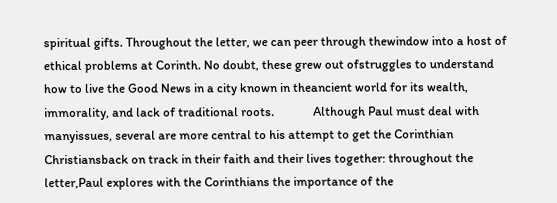spiritual gifts. Throughout the letter, we can peer through thewindow into a host of ethical problems at Corinth. No doubt, these grew out ofstruggles to understand how to live the Good News in a city known in theancient world for its wealth, immorality, and lack of traditional roots.             Although Paul must deal with manyissues, several are more central to his attempt to get the Corinthian Christiansback on track in their faith and their lives together: throughout the letter,Paul explores with the Corinthians the importance of the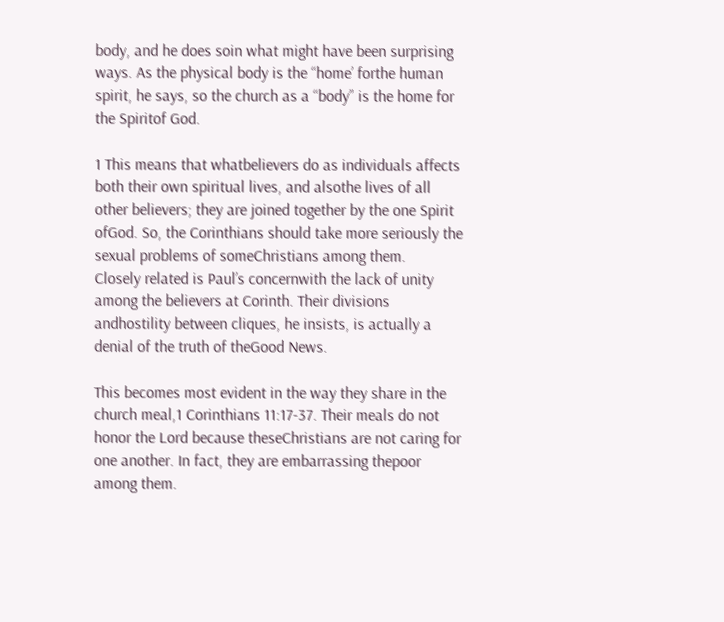body, and he does soin what might have been surprising ways. As the physical body is the “home’ forthe human spirit, he says, so the church as a “body” is the home for the Spiritof God.

1 This means that whatbelievers do as individuals affects both their own spiritual lives, and alsothe lives of all other believers; they are joined together by the one Spirit ofGod. So, the Corinthians should take more seriously the sexual problems of someChristians among them.             Closely related is Paul’s concernwith the lack of unity among the believers at Corinth. Their divisions andhostility between cliques, he insists, is actually a denial of the truth of theGood News.

This becomes most evident in the way they share in the church meal,1 Corinthians 11:17-37. Their meals do not honor the Lord because theseChristians are not caring for one another. In fact, they are embarrassing thepoor among them.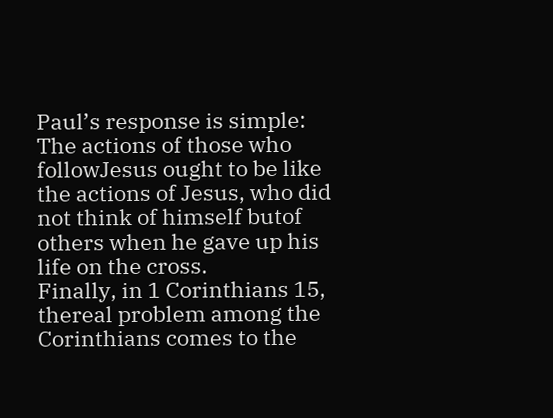Paul’s response is simple: The actions of those who followJesus ought to be like the actions of Jesus, who did not think of himself butof others when he gave up his life on the cross.             Finally, in 1 Corinthians 15, thereal problem among the Corinthians comes to the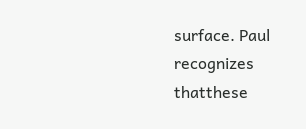surface. Paul recognizes thatthese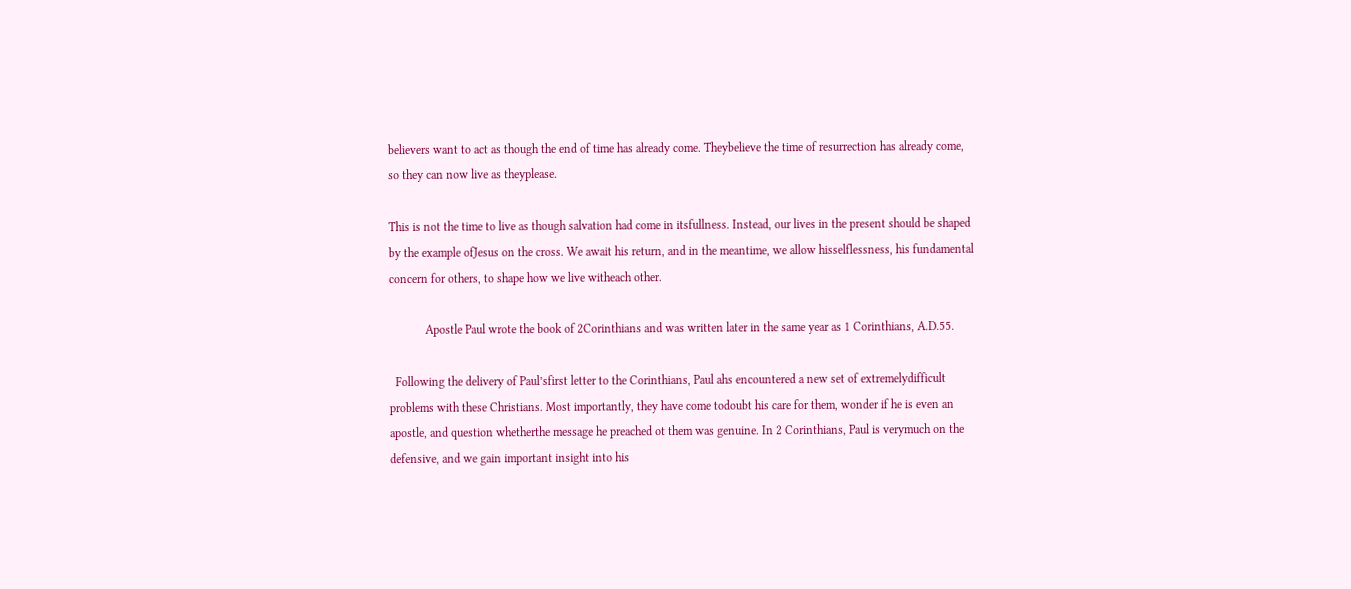believers want to act as though the end of time has already come. Theybelieve the time of resurrection has already come, so they can now live as theyplease.

This is not the time to live as though salvation had come in itsfullness. Instead, our lives in the present should be shaped by the example ofJesus on the cross. We await his return, and in the meantime, we allow hisselflessness, his fundamental concern for others, to shape how we live witheach other.

            Apostle Paul wrote the book of 2Corinthians and was written later in the same year as 1 Corinthians, A.D.55.

  Following the delivery of Paul’sfirst letter to the Corinthians, Paul ahs encountered a new set of extremelydifficult problems with these Christians. Most importantly, they have come todoubt his care for them, wonder if he is even an apostle, and question whetherthe message he preached ot them was genuine. In 2 Corinthians, Paul is verymuch on the defensive, and we gain important insight into his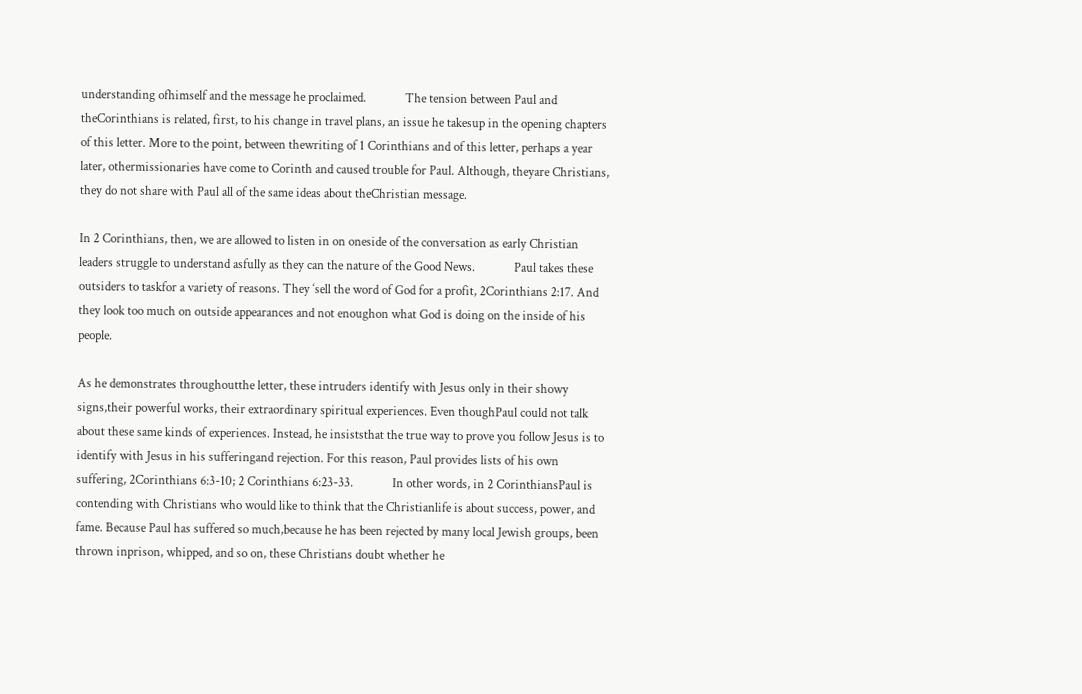understanding ofhimself and the message he proclaimed.             The tension between Paul and theCorinthians is related, first, to his change in travel plans, an issue he takesup in the opening chapters of this letter. More to the point, between thewriting of 1 Corinthians and of this letter, perhaps a year later, othermissionaries have come to Corinth and caused trouble for Paul. Although, theyare Christians, they do not share with Paul all of the same ideas about theChristian message.

In 2 Corinthians, then, we are allowed to listen in on oneside of the conversation as early Christian leaders struggle to understand asfully as they can the nature of the Good News.             Paul takes these outsiders to taskfor a variety of reasons. They ‘sell the word of God for a profit, 2Corinthians 2:17. And they look too much on outside appearances and not enoughon what God is doing on the inside of his people.

As he demonstrates throughoutthe letter, these intruders identify with Jesus only in their showy signs,their powerful works, their extraordinary spiritual experiences. Even thoughPaul could not talk about these same kinds of experiences. Instead, he insiststhat the true way to prove you follow Jesus is to identify with Jesus in his sufferingand rejection. For this reason, Paul provides lists of his own suffering, 2Corinthians 6:3-10; 2 Corinthians 6:23-33.             In other words, in 2 CorinthiansPaul is contending with Christians who would like to think that the Christianlife is about success, power, and fame. Because Paul has suffered so much,because he has been rejected by many local Jewish groups, been thrown inprison, whipped, and so on, these Christians doubt whether he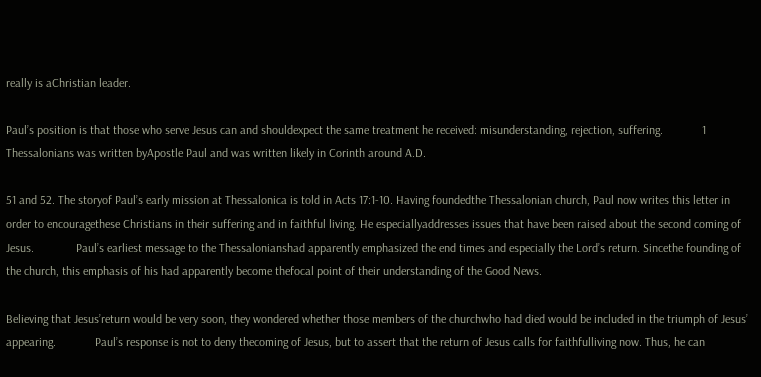really is aChristian leader.

Paul’s position is that those who serve Jesus can and shouldexpect the same treatment he received: misunderstanding, rejection, suffering.             1 Thessalonians was written byApostle Paul and was written likely in Corinth around A.D.

51 and 52. The storyof Paul’s early mission at Thessalonica is told in Acts 17:1-10. Having foundedthe Thessalonian church, Paul now writes this letter in order to encouragethese Christians in their suffering and in faithful living. He especiallyaddresses issues that have been raised about the second coming of Jesus.              Paul’s earliest message to the Thessalonianshad apparently emphasized the end times and especially the Lord’s return. Sincethe founding of the church, this emphasis of his had apparently become thefocal point of their understanding of the Good News.

Believing that Jesus’return would be very soon, they wondered whether those members of the churchwho had died would be included in the triumph of Jesus’ appearing.             Paul’s response is not to deny thecoming of Jesus, but to assert that the return of Jesus calls for faithfulliving now. Thus, he can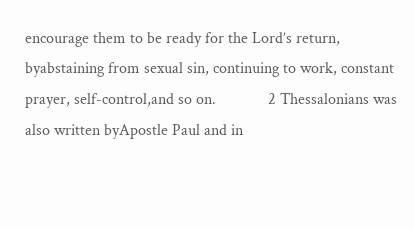encourage them to be ready for the Lord’s return, byabstaining from sexual sin, continuing to work, constant prayer, self-control,and so on.             2 Thessalonians was also written byApostle Paul and in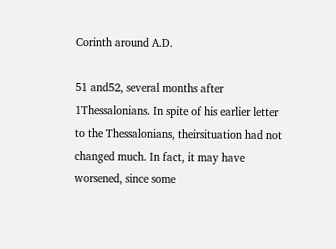Corinth around A.D.

51 and52, several months after 1Thessalonians. In spite of his earlier letter to the Thessalonians, theirsituation had not changed much. In fact, it may have worsened, since some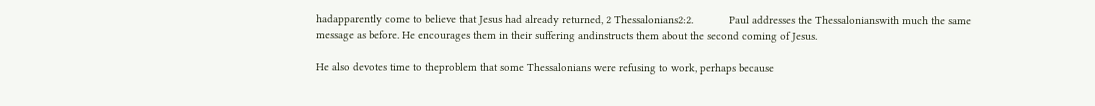hadapparently come to believe that Jesus had already returned, 2 Thessalonians2:2.            Paul addresses the Thessalonianswith much the same message as before. He encourages them in their suffering andinstructs them about the second coming of Jesus.

He also devotes time to theproblem that some Thessalonians were refusing to work, perhaps because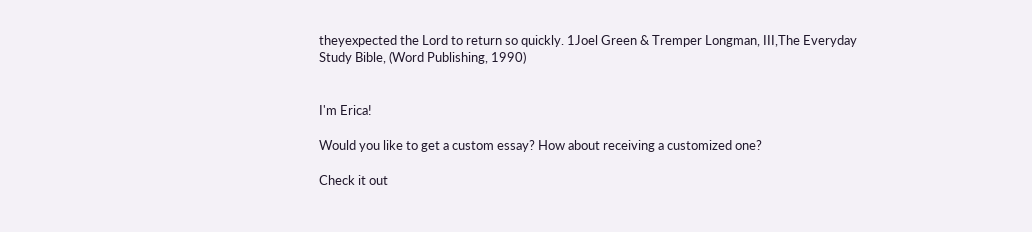theyexpected the Lord to return so quickly. 1Joel Green & Tremper Longman, III,The Everyday Study Bible, (Word Publishing, 1990)


I'm Erica!

Would you like to get a custom essay? How about receiving a customized one?

Check it out